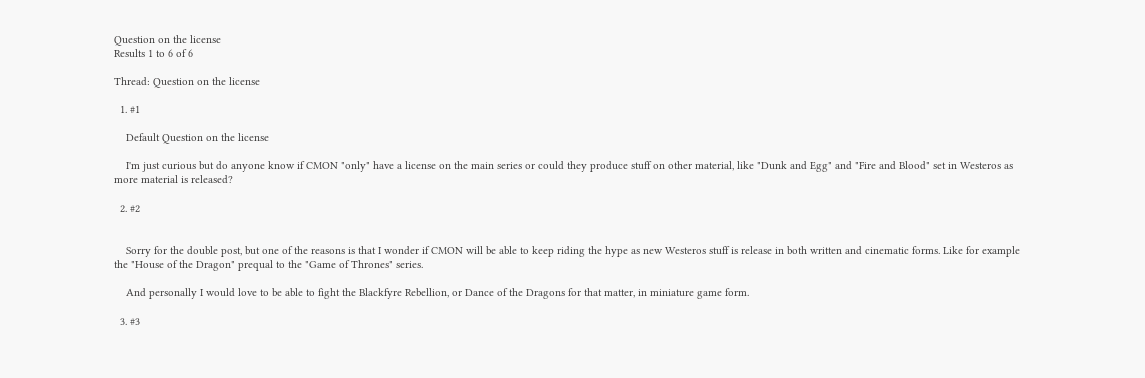Question on the license
Results 1 to 6 of 6

Thread: Question on the license

  1. #1

    Default Question on the license

    I'm just curious but do anyone know if CMON "only" have a license on the main series or could they produce stuff on other material, like "Dunk and Egg" and "Fire and Blood" set in Westeros as more material is released?

  2. #2


    Sorry for the double post, but one of the reasons is that I wonder if CMON will be able to keep riding the hype as new Westeros stuff is release in both written and cinematic forms. Like for example the "House of the Dragon" prequal to the "Game of Thrones" series.

    And personally I would love to be able to fight the Blackfyre Rebellion, or Dance of the Dragons for that matter, in miniature game form.

  3. #3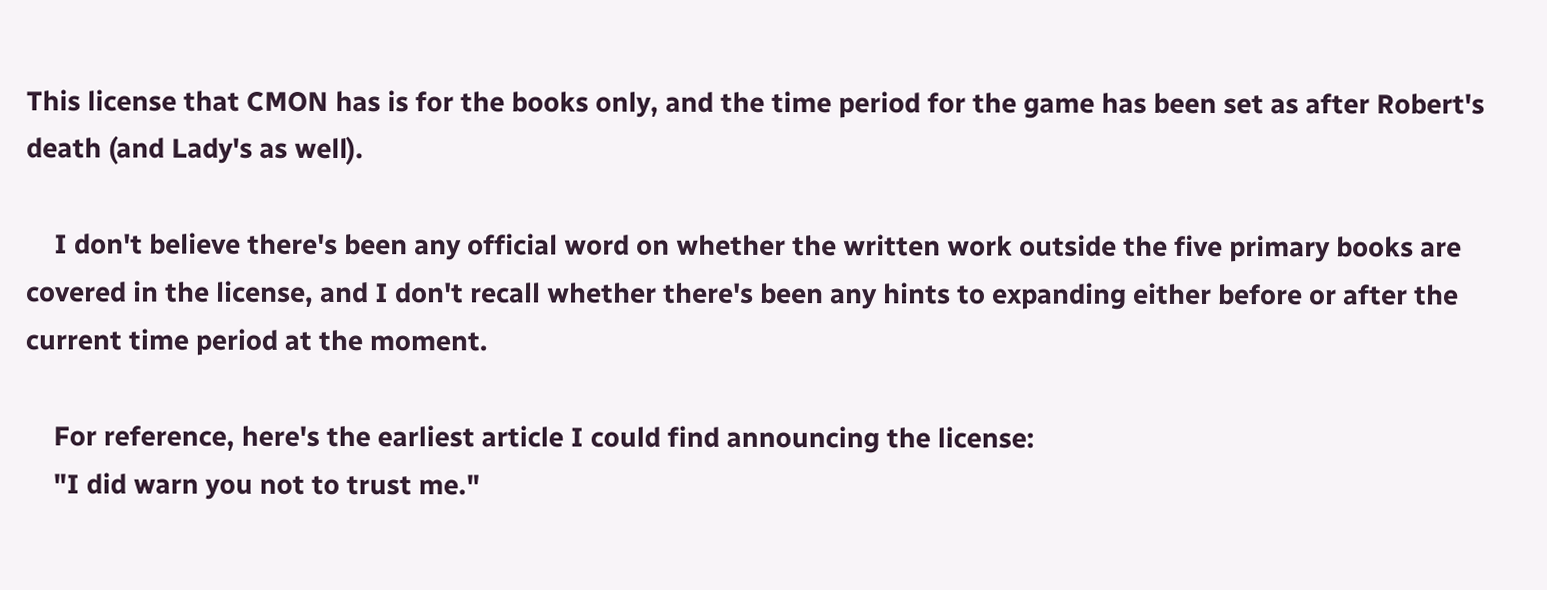This license that CMON has is for the books only, and the time period for the game has been set as after Robert's death (and Lady's as well).

    I don't believe there's been any official word on whether the written work outside the five primary books are covered in the license, and I don't recall whether there's been any hints to expanding either before or after the current time period at the moment.

    For reference, here's the earliest article I could find announcing the license:
    "I did warn you not to trust me."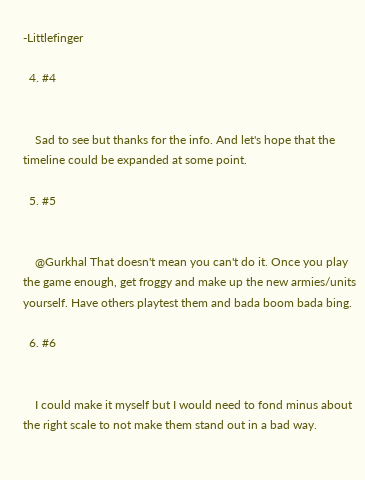-Littlefinger

  4. #4


    Sad to see but thanks for the info. And let's hope that the timeline could be expanded at some point.

  5. #5


    @Gurkhal That doesn't mean you can't do it. Once you play the game enough, get froggy and make up the new armies/units yourself. Have others playtest them and bada boom bada bing.

  6. #6


    I could make it myself but I would need to fond minus about the right scale to not make them stand out in a bad way.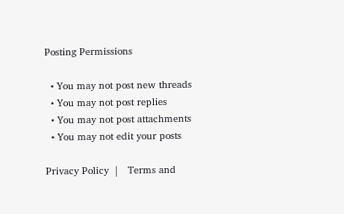Posting Permissions

  • You may not post new threads
  • You may not post replies
  • You may not post attachments
  • You may not edit your posts

Privacy Policy  |   Terms and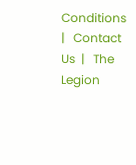Conditions  |   Contact Us  |   The Legion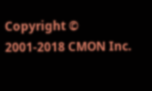Copyright © 2001-2018 CMON Inc.